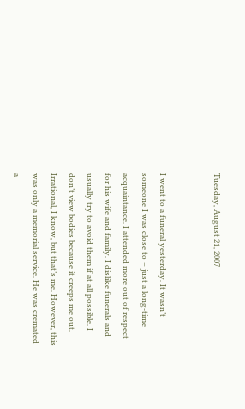Tuesday, August 21, 2007


I went to a funeral yesterday. It wasn’t someone I was close to – just a long-time acquaintance. I attended more out of respect for his wife and family. I dislike funerals and usually try to avoid them if at all possible. I don’t view bodies because it creeps me out. Irrational, I know, but that’s me. However, this was only a memorial service. He was cremated a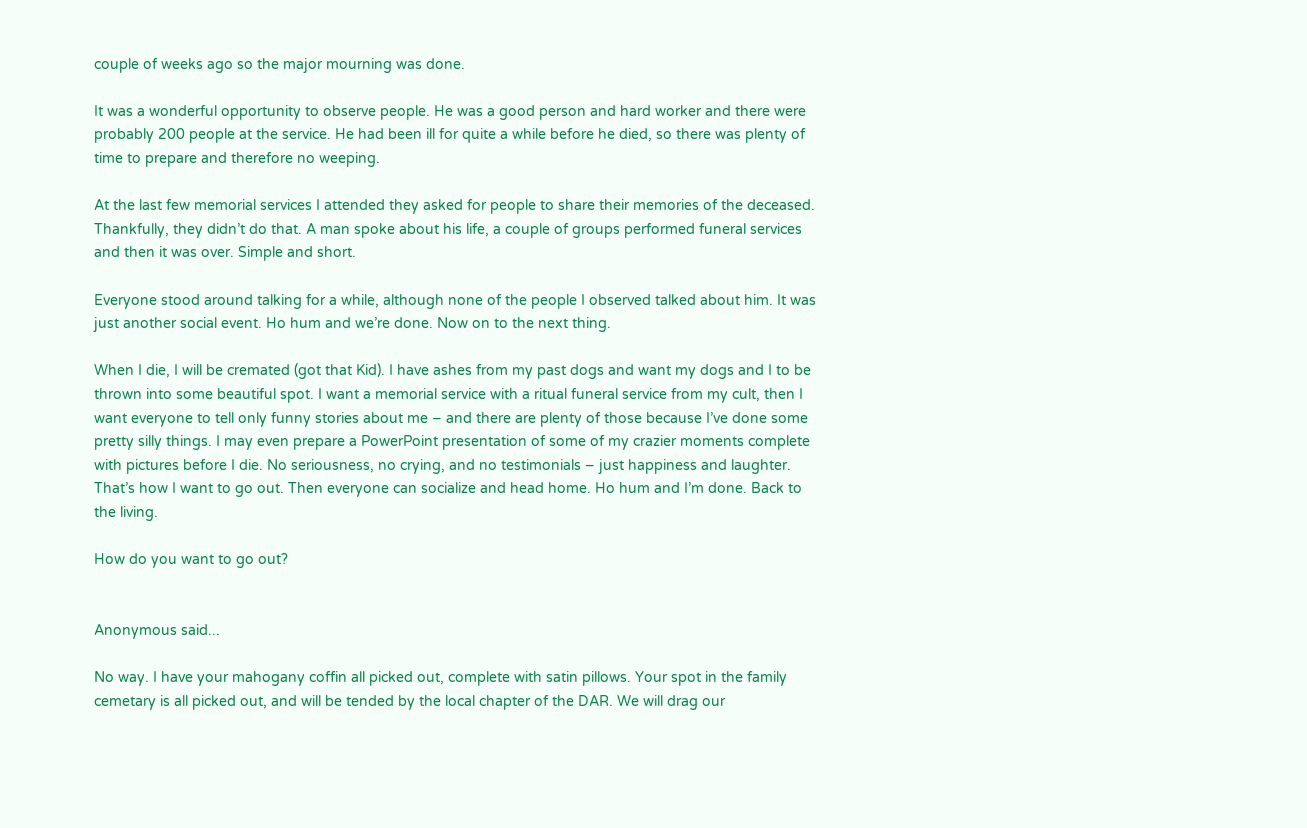couple of weeks ago so the major mourning was done.

It was a wonderful opportunity to observe people. He was a good person and hard worker and there were probably 200 people at the service. He had been ill for quite a while before he died, so there was plenty of time to prepare and therefore no weeping.

At the last few memorial services I attended they asked for people to share their memories of the deceased. Thankfully, they didn’t do that. A man spoke about his life, a couple of groups performed funeral services and then it was over. Simple and short.

Everyone stood around talking for a while, although none of the people I observed talked about him. It was just another social event. Ho hum and we’re done. Now on to the next thing.

When I die, I will be cremated (got that Kid). I have ashes from my past dogs and want my dogs and I to be thrown into some beautiful spot. I want a memorial service with a ritual funeral service from my cult, then I want everyone to tell only funny stories about me – and there are plenty of those because I’ve done some pretty silly things. I may even prepare a PowerPoint presentation of some of my crazier moments complete with pictures before I die. No seriousness, no crying, and no testimonials – just happiness and laughter. That’s how I want to go out. Then everyone can socialize and head home. Ho hum and I’m done. Back to the living.

How do you want to go out?


Anonymous said...

No way. I have your mahogany coffin all picked out, complete with satin pillows. Your spot in the family cemetary is all picked out, and will be tended by the local chapter of the DAR. We will drag our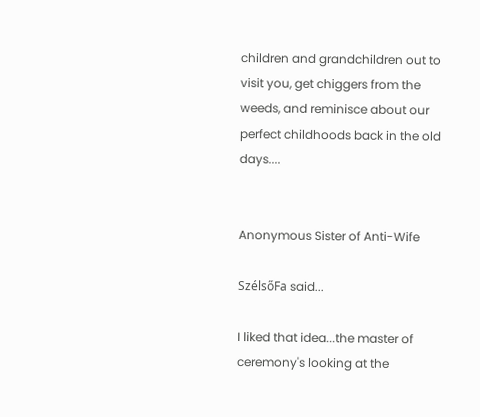children and grandchildren out to visit you, get chiggers from the weeds, and reminisce about our perfect childhoods back in the old days....


Anonymous Sister of Anti-Wife

SzélsőFa said...

I liked that idea...the master of ceremony's looking at the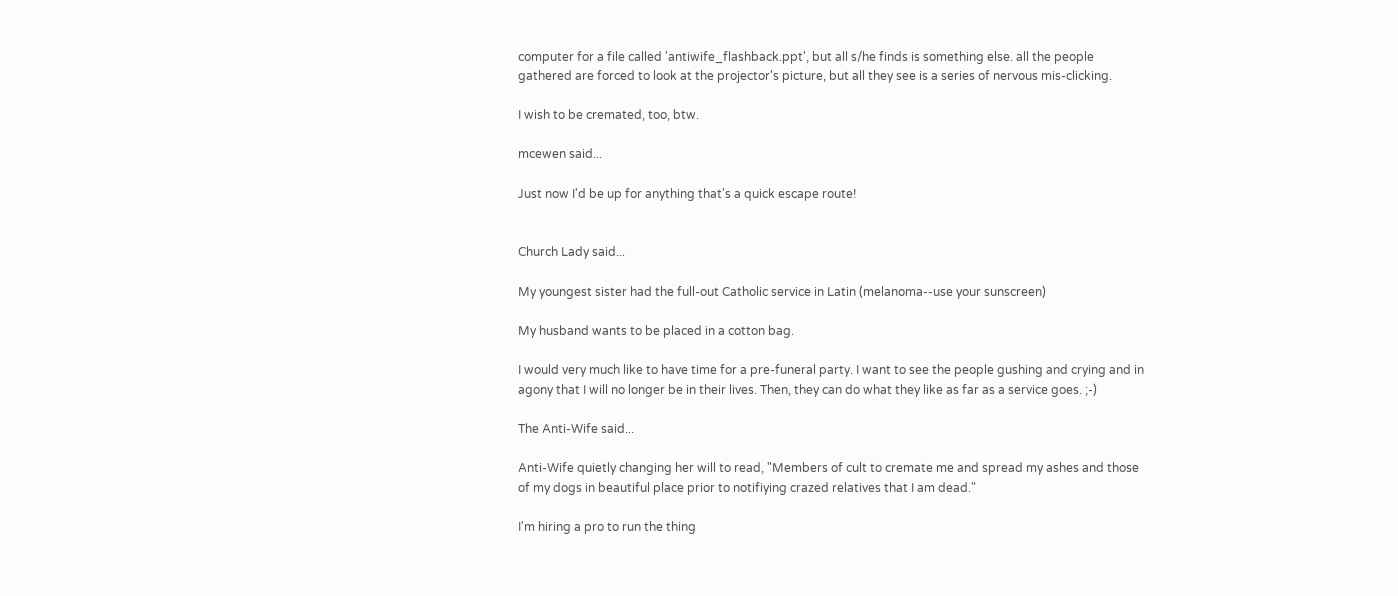computer for a file called 'antiwife_flashback.ppt', but all s/he finds is something else. all the people gathered are forced to look at the projector's picture, but all they see is a series of nervous mis-clicking.

I wish to be cremated, too, btw.

mcewen said...

Just now I'd be up for anything that's a quick escape route!


Church Lady said...

My youngest sister had the full-out Catholic service in Latin (melanoma--use your sunscreen)

My husband wants to be placed in a cotton bag.

I would very much like to have time for a pre-funeral party. I want to see the people gushing and crying and in agony that I will no longer be in their lives. Then, they can do what they like as far as a service goes. ;-)

The Anti-Wife said...

Anti-Wife quietly changing her will to read, "Members of cult to cremate me and spread my ashes and those of my dogs in beautiful place prior to notifiying crazed relatives that I am dead."

I'm hiring a pro to run the thing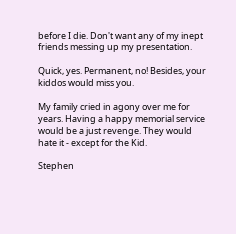before I die. Don't want any of my inept friends messing up my presentation.

Quick, yes. Permanent, no! Besides, your kiddos would miss you.

My family cried in agony over me for years. Having a happy memorial service would be a just revenge. They would hate it - except for the Kid.

Stephen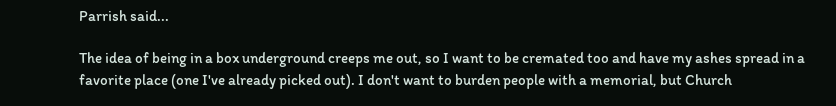Parrish said...

The idea of being in a box underground creeps me out, so I want to be cremated too and have my ashes spread in a favorite place (one I've already picked out). I don't want to burden people with a memorial, but Church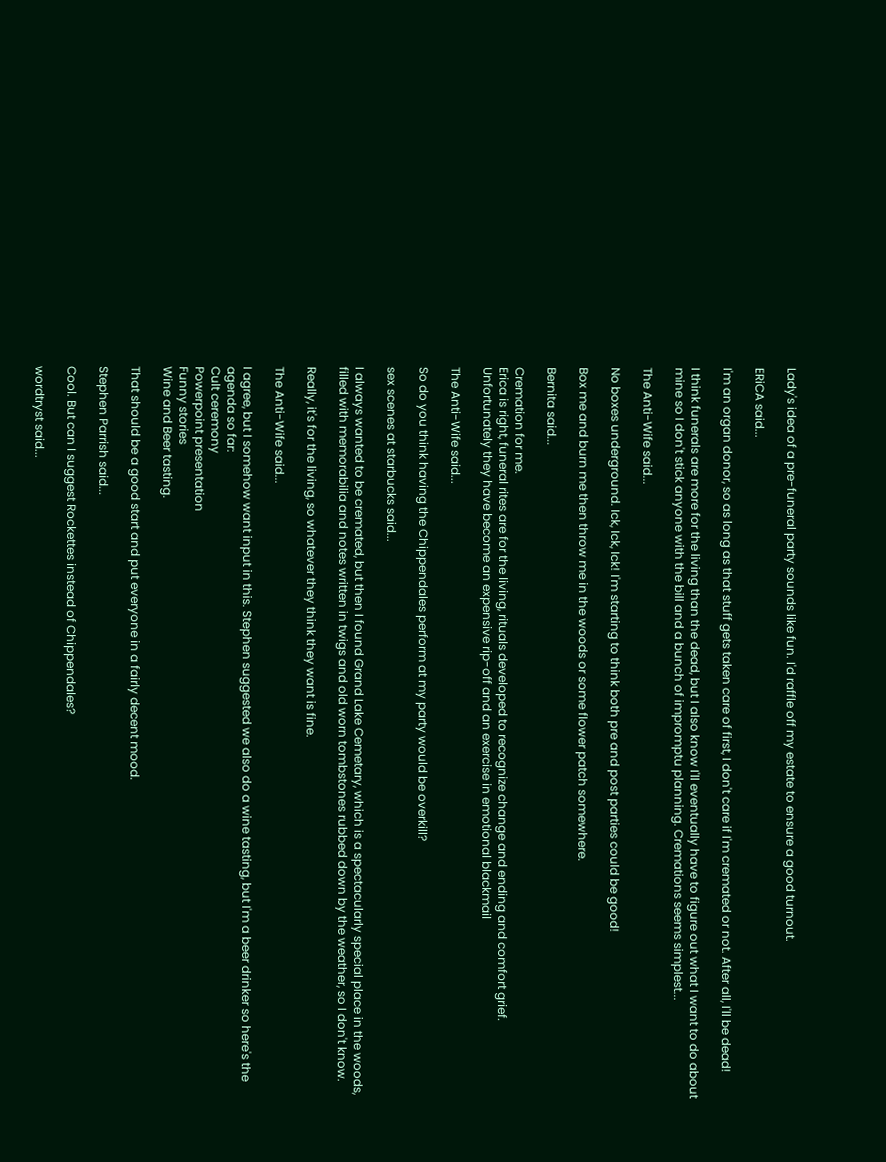Lady's idea of a pre-funeral party sounds like fun. I'd raffle off my estate to ensure a good turnout.

ERiCA said...

I'm an organ donor, so as long as that stuff gets taken care of first, I don't care if I'm cremated or not. After all, I'll be dead!

I think funerals are more for the living than the dead, but I also know I'll eventually have to figure out what I want to do about mine so I don't stick anyone with the bill and a bunch of impromptu planning. Cremations seems simplest...

The Anti-Wife said...

No boxes underground. Ick, Ick, Ick! I'm starting to think both pre and post parties could be good!

Box me and burn me then throw me in the woods or some flower patch somewhere.

Bernita said...

Cremation for me.
Erica is right, funeral rites are for the living, rituals developed to recognize change and ending and comfort grief.
Unfortunately they have become an expensive rip-off and an exercise in emotional blackmail

The Anti-Wife said...

So do you think having the Chippendales perform at my party would be overkill?

sex scenes at starbucks said...

I always wanted to be cremated, but then I found Grand Lake Cemetary, which is a spectacularly special place in the woods, filled with memorabilia and notes written in twigs and old worn tombstones rubbed down by the weather, so I don't know.

Really, it's for the living, so whatever they think they want is fine.

The Anti-Wife said...

I agree, but I somehow want input in this. Stephen suggested we also do a wine tasting, but I'm a beer drinker so here's the agenda so far:
Cult ceremony
Powerpoint presentation
Funny stories
Wine and Beer tasting.

That should be a good start and put everyone in a fairly decent mood.

Stephen Parrish said...

Cool. But can I suggest Rockettes instead of Chippendales?

wordtryst said...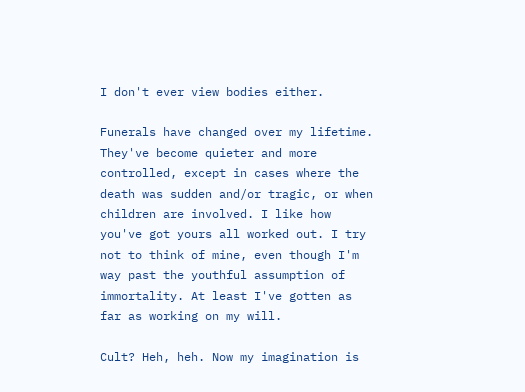I don't ever view bodies either.

Funerals have changed over my lifetime. They've become quieter and more controlled, except in cases where the death was sudden and/or tragic, or when children are involved. I like how you've got yours all worked out. I try not to think of mine, even though I'm way past the youthful assumption of immortality. At least I've gotten as far as working on my will.

Cult? Heh, heh. Now my imagination is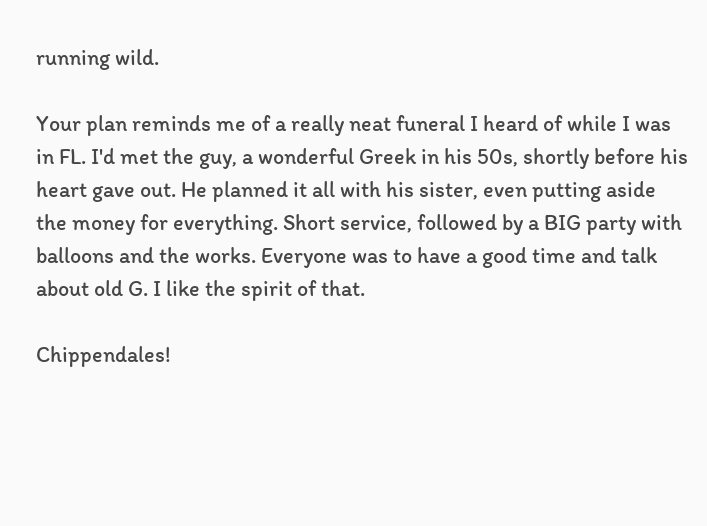running wild.

Your plan reminds me of a really neat funeral I heard of while I was in FL. I'd met the guy, a wonderful Greek in his 50s, shortly before his heart gave out. He planned it all with his sister, even putting aside the money for everything. Short service, followed by a BIG party with balloons and the works. Everyone was to have a good time and talk about old G. I like the spirit of that.

Chippendales!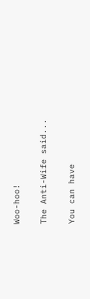Woo-hoo!

The Anti-Wife said...

You can have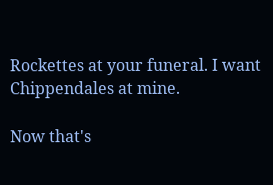Rockettes at your funeral. I want Chippendales at mine.

Now that's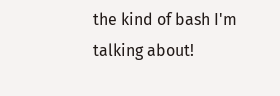the kind of bash I'm talking about!